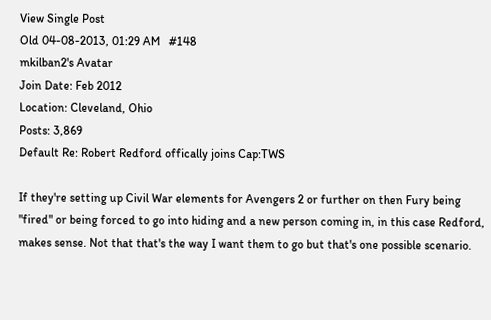View Single Post
Old 04-08-2013, 01:29 AM   #148
mkilban2's Avatar
Join Date: Feb 2012
Location: Cleveland, Ohio
Posts: 3,869
Default Re: Robert Redford offically joins Cap:TWS

If they're setting up Civil War elements for Avengers 2 or further on then Fury being "fired" or being forced to go into hiding and a new person coming in, in this case Redford, makes sense. Not that that's the way I want them to go but that's one possible scenario.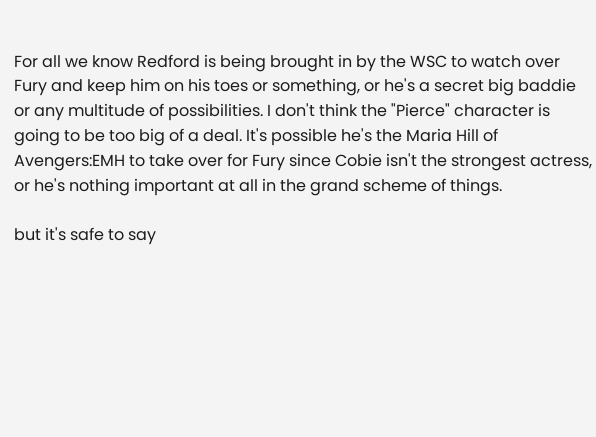For all we know Redford is being brought in by the WSC to watch over Fury and keep him on his toes or something, or he's a secret big baddie or any multitude of possibilities. I don't think the "Pierce" character is going to be too big of a deal. It's possible he's the Maria Hill of Avengers:EMH to take over for Fury since Cobie isn't the strongest actress, or he's nothing important at all in the grand scheme of things.

but it's safe to say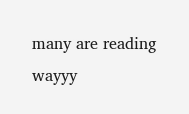many are reading wayyy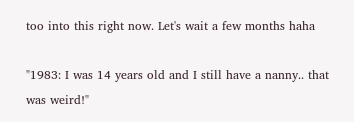too into this right now. Let's wait a few months haha

"1983: I was 14 years old and I still have a nanny.. that was weird!"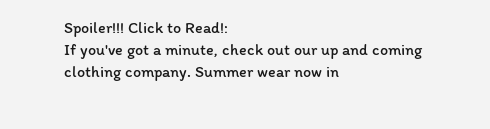Spoiler!!! Click to Read!:
If you've got a minute, check out our up and coming clothing company. Summer wear now in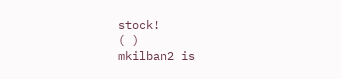stock!
( )
mkilban2 is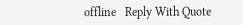offline   Reply With Quote